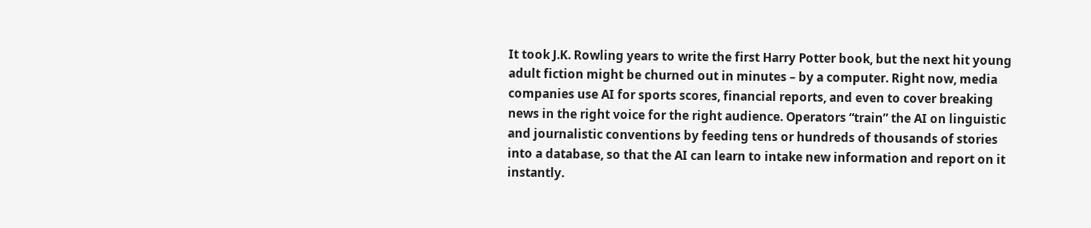It took J.K. Rowling years to write the first Harry Potter book, but the next hit young adult fiction might be churned out in minutes – by a computer. Right now, media companies use AI for sports scores, financial reports, and even to cover breaking news in the right voice for the right audience. Operators “train” the AI on linguistic and journalistic conventions by feeding tens or hundreds of thousands of stories into a database, so that the AI can learn to intake new information and report on it instantly.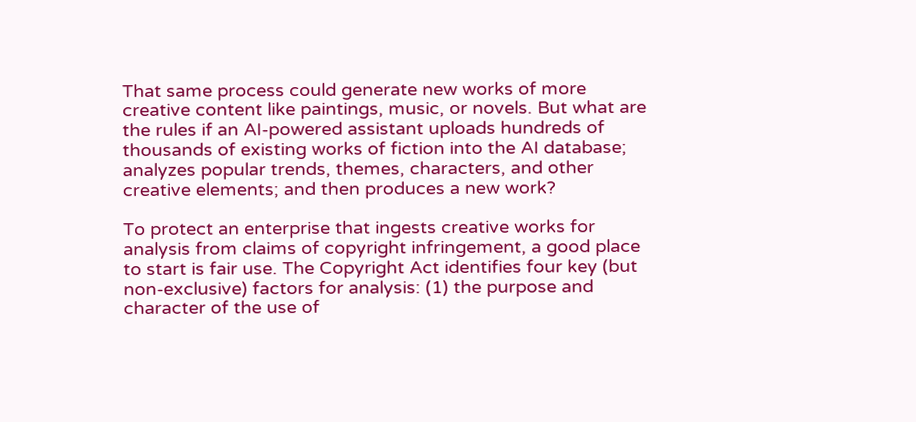That same process could generate new works of more creative content like paintings, music, or novels. But what are the rules if an AI-powered assistant uploads hundreds of thousands of existing works of fiction into the AI database; analyzes popular trends, themes, characters, and other creative elements; and then produces a new work?

To protect an enterprise that ingests creative works for analysis from claims of copyright infringement, a good place to start is fair use. The Copyright Act identifies four key (but non-exclusive) factors for analysis: (1) the purpose and character of the use of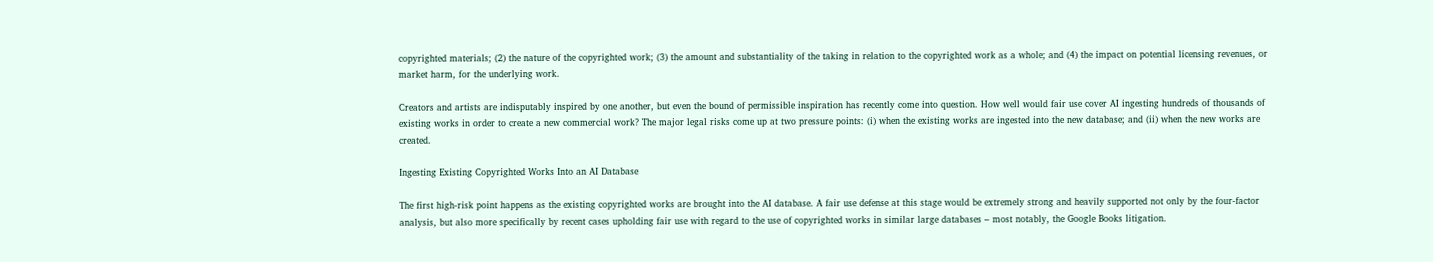copyrighted materials; (2) the nature of the copyrighted work; (3) the amount and substantiality of the taking in relation to the copyrighted work as a whole; and (4) the impact on potential licensing revenues, or market harm, for the underlying work.

Creators and artists are indisputably inspired by one another, but even the bound of permissible inspiration has recently come into question. How well would fair use cover AI ingesting hundreds of thousands of existing works in order to create a new commercial work? The major legal risks come up at two pressure points: (i) when the existing works are ingested into the new database; and (ii) when the new works are created.

Ingesting Existing Copyrighted Works Into an AI Database

The first high-risk point happens as the existing copyrighted works are brought into the AI database. A fair use defense at this stage would be extremely strong and heavily supported not only by the four-factor analysis, but also more specifically by recent cases upholding fair use with regard to the use of copyrighted works in similar large databases – most notably, the Google Books litigation.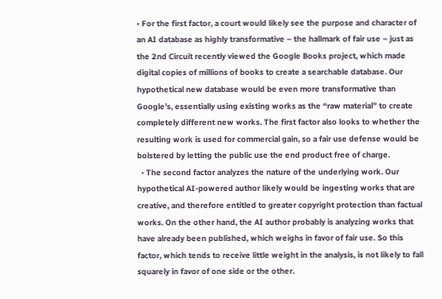• For the first factor, a court would likely see the purpose and character of an AI database as highly transformative – the hallmark of fair use – just as the 2nd Circuit recently viewed the Google Books project, which made digital copies of millions of books to create a searchable database. Our hypothetical new database would be even more transformative than Google’s, essentially using existing works as the “raw material” to create completely different new works. The first factor also looks to whether the resulting work is used for commercial gain, so a fair use defense would be bolstered by letting the public use the end product free of charge.
  • The second factor analyzes the nature of the underlying work. Our hypothetical AI-powered author likely would be ingesting works that are creative, and therefore entitled to greater copyright protection than factual works. On the other hand, the AI author probably is analyzing works that have already been published, which weighs in favor of fair use. So this factor, which tends to receive little weight in the analysis, is not likely to fall squarely in favor of one side or the other.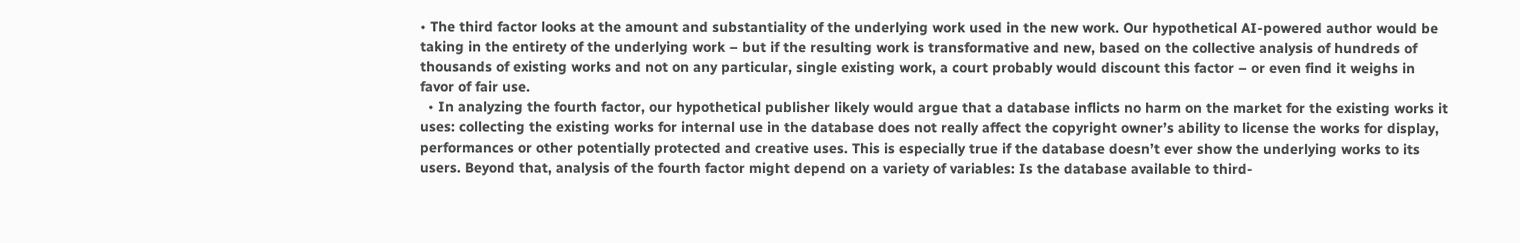• The third factor looks at the amount and substantiality of the underlying work used in the new work. Our hypothetical AI-powered author would be taking in the entirety of the underlying work – but if the resulting work is transformative and new, based on the collective analysis of hundreds of thousands of existing works and not on any particular, single existing work, a court probably would discount this factor – or even find it weighs in favor of fair use.
  • In analyzing the fourth factor, our hypothetical publisher likely would argue that a database inflicts no harm on the market for the existing works it uses: collecting the existing works for internal use in the database does not really affect the copyright owner’s ability to license the works for display, performances or other potentially protected and creative uses. This is especially true if the database doesn’t ever show the underlying works to its users. Beyond that, analysis of the fourth factor might depend on a variety of variables: Is the database available to third-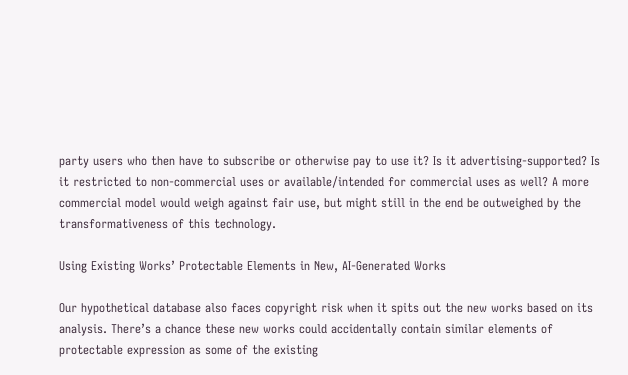party users who then have to subscribe or otherwise pay to use it? Is it advertising-supported? Is it restricted to non-commercial uses or available/intended for commercial uses as well? A more commercial model would weigh against fair use, but might still in the end be outweighed by the transformativeness of this technology.

Using Existing Works’ Protectable Elements in New, AI-Generated Works

Our hypothetical database also faces copyright risk when it spits out the new works based on its analysis. There’s a chance these new works could accidentally contain similar elements of protectable expression as some of the existing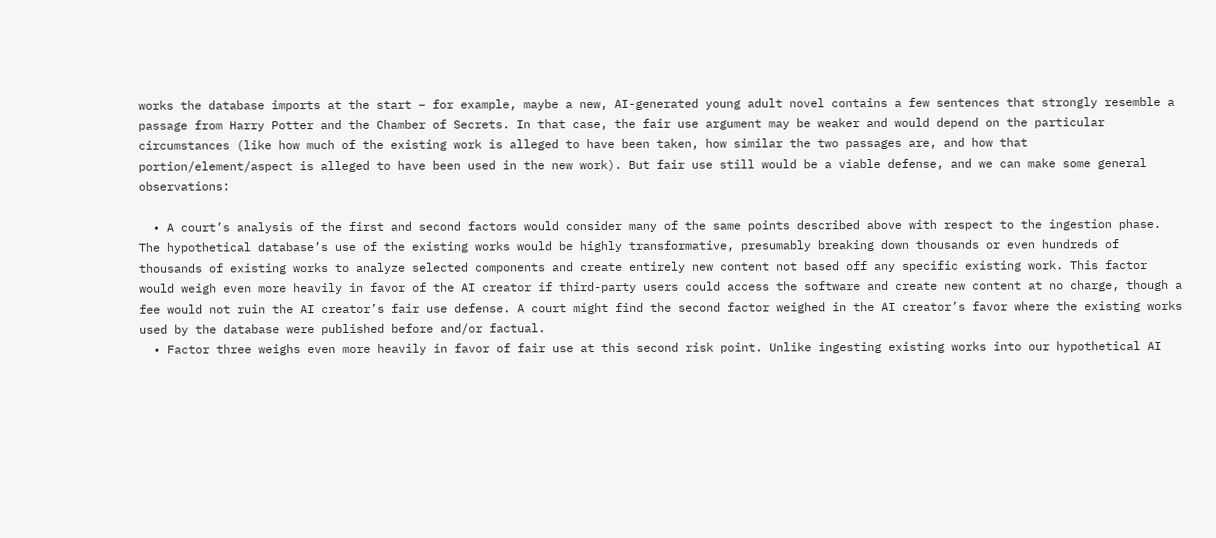works the database imports at the start – for example, maybe a new, AI-generated young adult novel contains a few sentences that strongly resemble a passage from Harry Potter and the Chamber of Secrets. In that case, the fair use argument may be weaker and would depend on the particular circumstances (like how much of the existing work is alleged to have been taken, how similar the two passages are, and how that portion/element/aspect is alleged to have been used in the new work). But fair use still would be a viable defense, and we can make some general observations:

  • A court’s analysis of the first and second factors would consider many of the same points described above with respect to the ingestion phase. The hypothetical database’s use of the existing works would be highly transformative, presumably breaking down thousands or even hundreds of thousands of existing works to analyze selected components and create entirely new content not based off any specific existing work. This factor would weigh even more heavily in favor of the AI creator if third-party users could access the software and create new content at no charge, though a fee would not ruin the AI creator’s fair use defense. A court might find the second factor weighed in the AI creator’s favor where the existing works used by the database were published before and/or factual.
  • Factor three weighs even more heavily in favor of fair use at this second risk point. Unlike ingesting existing works into our hypothetical AI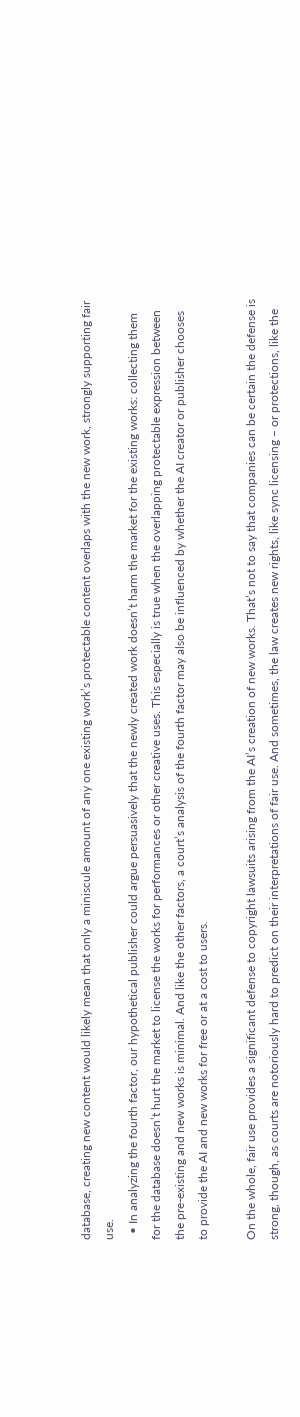database, creating new content would likely mean that only a miniscule amount of any one existing work’s protectable content overlaps with the new work, strongly supporting fair use.
  • In analyzing the fourth factor, our hypothetical publisher could argue persuasively that the newly created work doesn’t harm the market for the existing works: collecting them for the database doesn’t hurt the market to license the works for performances or other creative uses. This especially is true when the overlapping protectable expression between the pre-existing and new works is minimal. And like the other factors, a court’s analysis of the fourth factor may also be influenced by whether the AI creator or publisher chooses to provide the AI and new works for free or at a cost to users.

On the whole, fair use provides a significant defense to copyright lawsuits arising from the AI’s creation of new works. That’s not to say that companies can be certain the defense is strong, though, as courts are notoriously hard to predict on their interpretations of fair use. And sometimes, the law creates new rights, like sync licensing – or protections, like the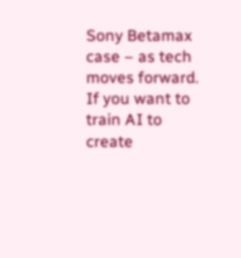Sony Betamax case – as tech moves forward. If you want to train AI to create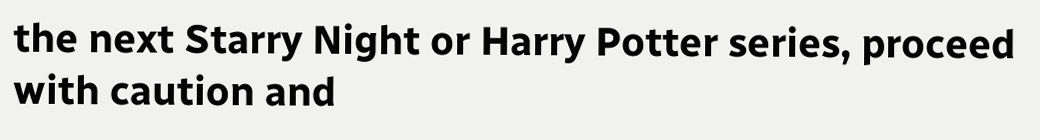the next Starry Night or Harry Potter series, proceed with caution and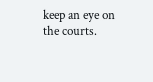keep an eye on the courts.